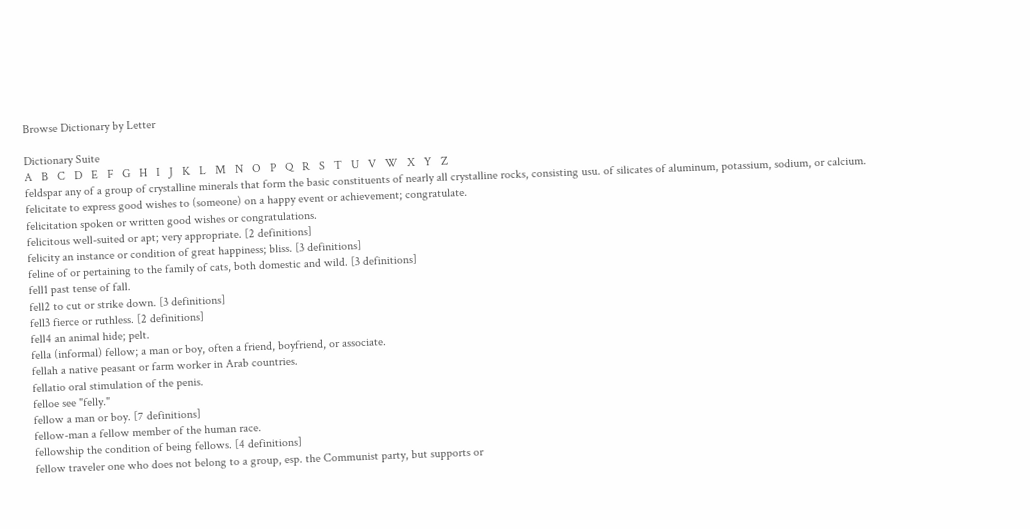Browse Dictionary by Letter

Dictionary Suite
A   B   C   D   E   F   G   H   I   J   K   L   M   N   O   P   Q   R   S   T   U   V   W   X   Y   Z
feldspar any of a group of crystalline minerals that form the basic constituents of nearly all crystalline rocks, consisting usu. of silicates of aluminum, potassium, sodium, or calcium.
felicitate to express good wishes to (someone) on a happy event or achievement; congratulate.
felicitation spoken or written good wishes or congratulations.
felicitous well-suited or apt; very appropriate. [2 definitions]
felicity an instance or condition of great happiness; bliss. [3 definitions]
feline of or pertaining to the family of cats, both domestic and wild. [3 definitions]
fell1 past tense of fall.
fell2 to cut or strike down. [3 definitions]
fell3 fierce or ruthless. [2 definitions]
fell4 an animal hide; pelt.
fella (informal) fellow; a man or boy, often a friend, boyfriend, or associate.
fellah a native peasant or farm worker in Arab countries.
fellatio oral stimulation of the penis.
felloe see "felly."
fellow a man or boy. [7 definitions]
fellow-man a fellow member of the human race.
fellowship the condition of being fellows. [4 definitions]
fellow traveler one who does not belong to a group, esp. the Communist party, but supports or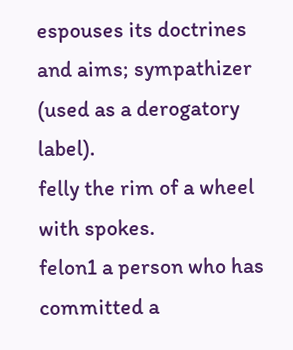espouses its doctrines and aims; sympathizer (used as a derogatory label).
felly the rim of a wheel with spokes.
felon1 a person who has committed a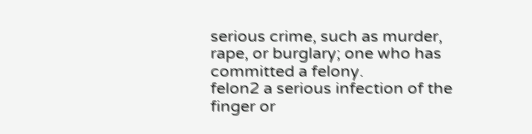serious crime, such as murder, rape, or burglary; one who has committed a felony.
felon2 a serious infection of the finger or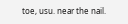toe, usu. near the nail.